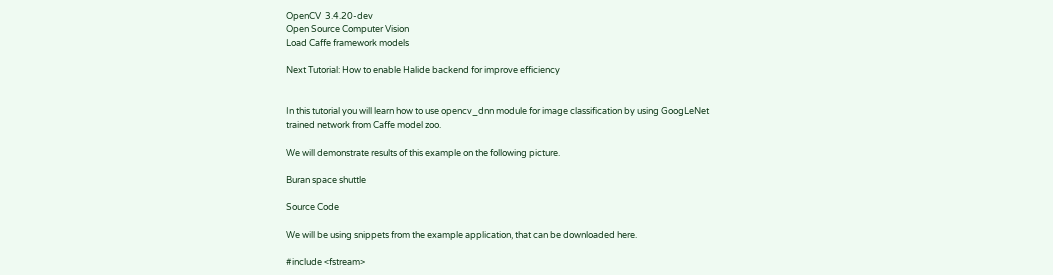OpenCV  3.4.20-dev
Open Source Computer Vision
Load Caffe framework models

Next Tutorial: How to enable Halide backend for improve efficiency


In this tutorial you will learn how to use opencv_dnn module for image classification by using GoogLeNet trained network from Caffe model zoo.

We will demonstrate results of this example on the following picture.

Buran space shuttle

Source Code

We will be using snippets from the example application, that can be downloaded here.

#include <fstream>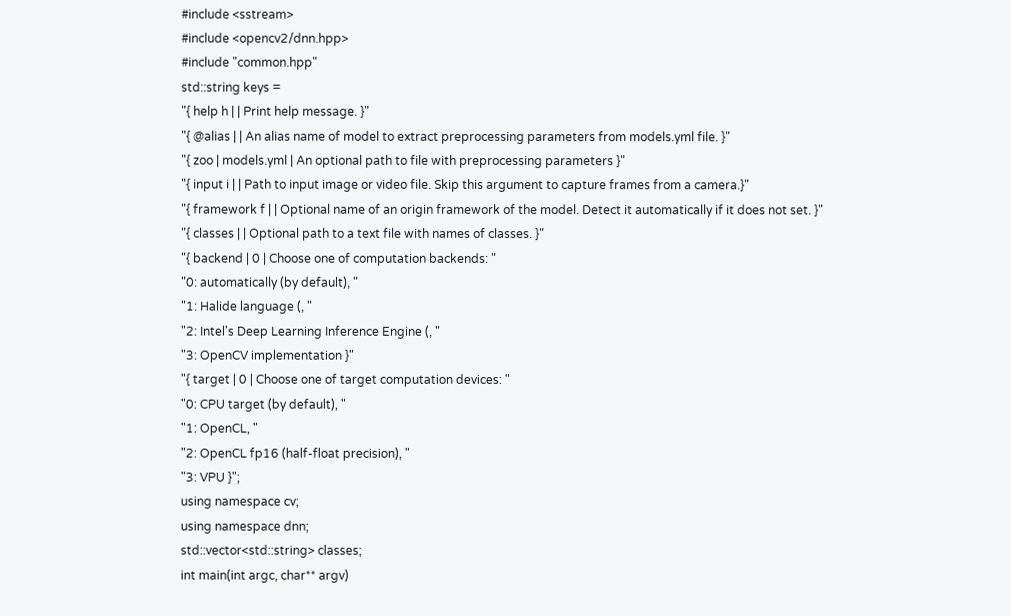#include <sstream>
#include <opencv2/dnn.hpp>
#include "common.hpp"
std::string keys =
"{ help h | | Print help message. }"
"{ @alias | | An alias name of model to extract preprocessing parameters from models.yml file. }"
"{ zoo | models.yml | An optional path to file with preprocessing parameters }"
"{ input i | | Path to input image or video file. Skip this argument to capture frames from a camera.}"
"{ framework f | | Optional name of an origin framework of the model. Detect it automatically if it does not set. }"
"{ classes | | Optional path to a text file with names of classes. }"
"{ backend | 0 | Choose one of computation backends: "
"0: automatically (by default), "
"1: Halide language (, "
"2: Intel's Deep Learning Inference Engine (, "
"3: OpenCV implementation }"
"{ target | 0 | Choose one of target computation devices: "
"0: CPU target (by default), "
"1: OpenCL, "
"2: OpenCL fp16 (half-float precision), "
"3: VPU }";
using namespace cv;
using namespace dnn;
std::vector<std::string> classes;
int main(int argc, char** argv)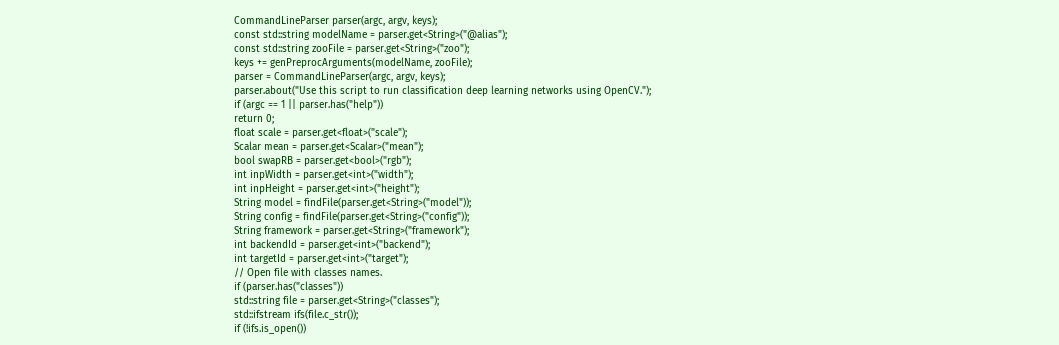CommandLineParser parser(argc, argv, keys);
const std::string modelName = parser.get<String>("@alias");
const std::string zooFile = parser.get<String>("zoo");
keys += genPreprocArguments(modelName, zooFile);
parser = CommandLineParser(argc, argv, keys);
parser.about("Use this script to run classification deep learning networks using OpenCV.");
if (argc == 1 || parser.has("help"))
return 0;
float scale = parser.get<float>("scale");
Scalar mean = parser.get<Scalar>("mean");
bool swapRB = parser.get<bool>("rgb");
int inpWidth = parser.get<int>("width");
int inpHeight = parser.get<int>("height");
String model = findFile(parser.get<String>("model"));
String config = findFile(parser.get<String>("config"));
String framework = parser.get<String>("framework");
int backendId = parser.get<int>("backend");
int targetId = parser.get<int>("target");
// Open file with classes names.
if (parser.has("classes"))
std::string file = parser.get<String>("classes");
std::ifstream ifs(file.c_str());
if (!ifs.is_open())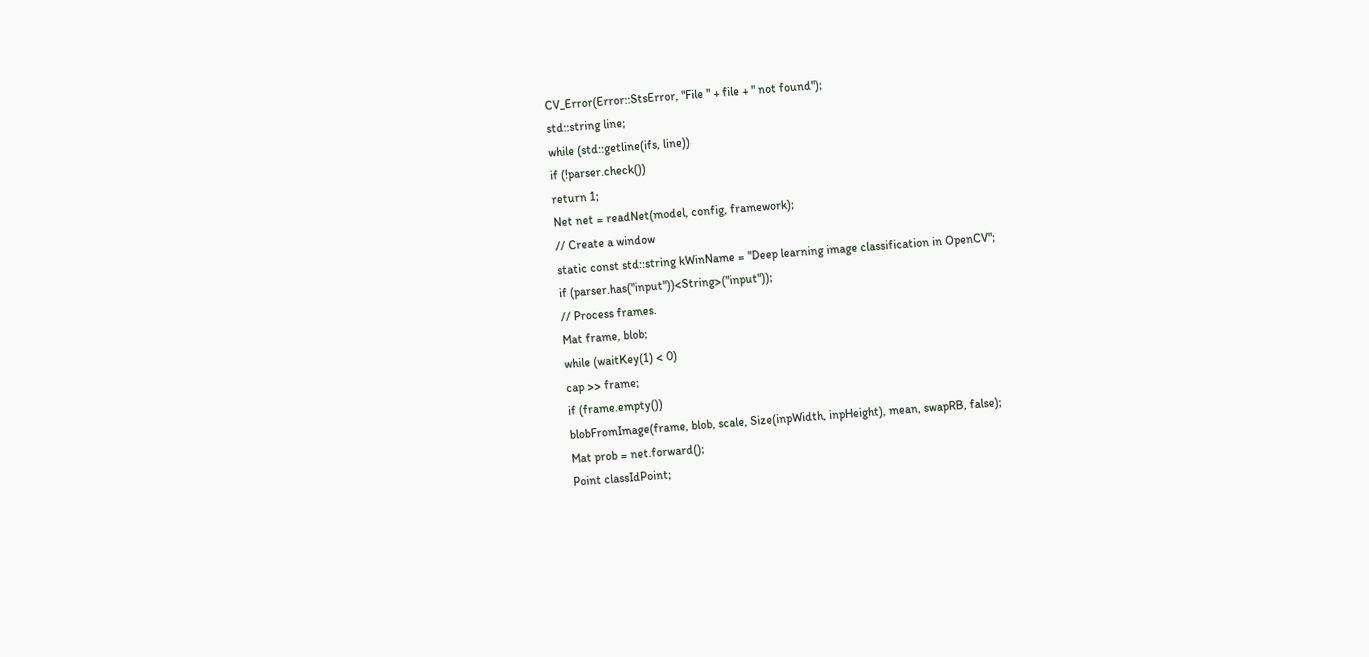CV_Error(Error::StsError, "File " + file + " not found");
std::string line;
while (std::getline(ifs, line))
if (!parser.check())
return 1;
Net net = readNet(model, config, framework);
// Create a window
static const std::string kWinName = "Deep learning image classification in OpenCV";
if (parser.has("input"))<String>("input"));
// Process frames.
Mat frame, blob;
while (waitKey(1) < 0)
cap >> frame;
if (frame.empty())
blobFromImage(frame, blob, scale, Size(inpWidth, inpHeight), mean, swapRB, false);
Mat prob = net.forward();
Point classIdPoint;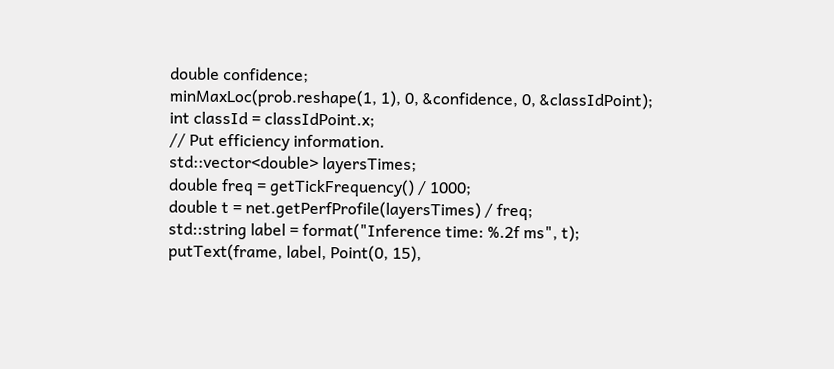double confidence;
minMaxLoc(prob.reshape(1, 1), 0, &confidence, 0, &classIdPoint);
int classId = classIdPoint.x;
// Put efficiency information.
std::vector<double> layersTimes;
double freq = getTickFrequency() / 1000;
double t = net.getPerfProfile(layersTimes) / freq;
std::string label = format("Inference time: %.2f ms", t);
putText(frame, label, Point(0, 15),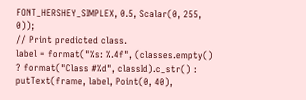FONT_HERSHEY_SIMPLEX, 0.5, Scalar(0, 255, 0));
// Print predicted class.
label = format("%s: %.4f", (classes.empty() ? format("Class #%d", classId).c_str() :
putText(frame, label, Point(0, 40),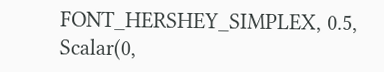FONT_HERSHEY_SIMPLEX, 0.5, Scalar(0,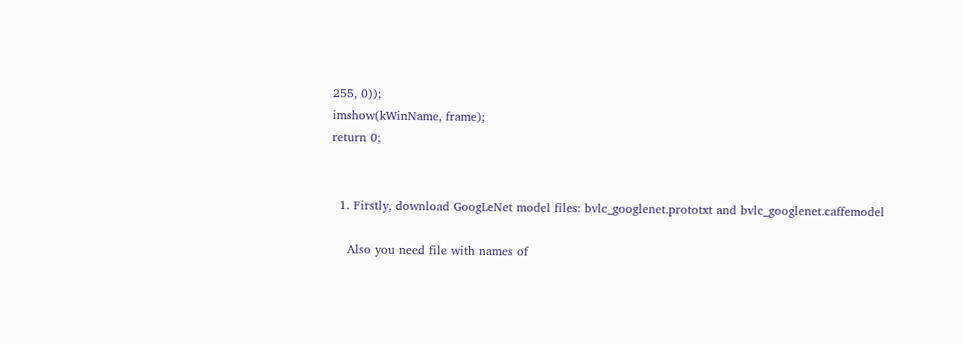255, 0));
imshow(kWinName, frame);
return 0;


  1. Firstly, download GoogLeNet model files: bvlc_googlenet.prototxt and bvlc_googlenet.caffemodel

    Also you need file with names of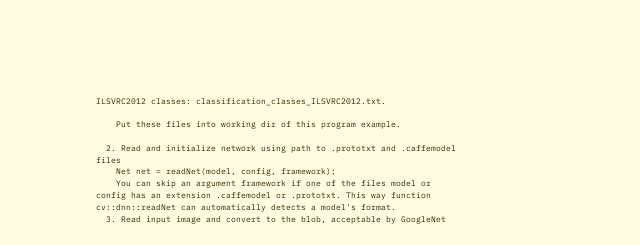ILSVRC2012 classes: classification_classes_ILSVRC2012.txt.

    Put these files into working dir of this program example.

  2. Read and initialize network using path to .prototxt and .caffemodel files
    Net net = readNet(model, config, framework);
    You can skip an argument framework if one of the files model or config has an extension .caffemodel or .prototxt. This way function cv::dnn::readNet can automatically detects a model's format.
  3. Read input image and convert to the blob, acceptable by GoogleNet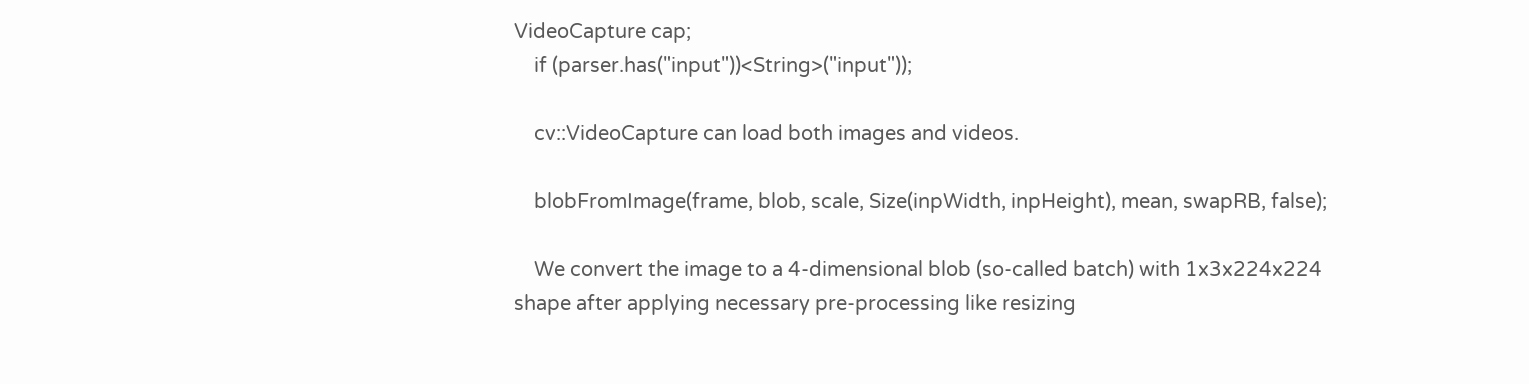VideoCapture cap;
    if (parser.has("input"))<String>("input"));

    cv::VideoCapture can load both images and videos.

    blobFromImage(frame, blob, scale, Size(inpWidth, inpHeight), mean, swapRB, false);

    We convert the image to a 4-dimensional blob (so-called batch) with 1x3x224x224 shape after applying necessary pre-processing like resizing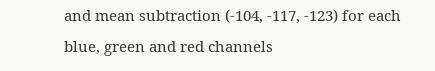and mean subtraction (-104, -117, -123) for each blue, green and red channels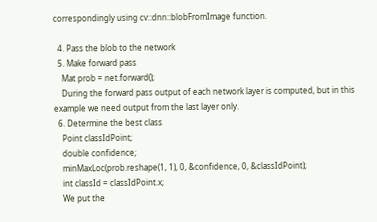correspondingly using cv::dnn::blobFromImage function.

  4. Pass the blob to the network
  5. Make forward pass
    Mat prob = net.forward();
    During the forward pass output of each network layer is computed, but in this example we need output from the last layer only.
  6. Determine the best class
    Point classIdPoint;
    double confidence;
    minMaxLoc(prob.reshape(1, 1), 0, &confidence, 0, &classIdPoint);
    int classId = classIdPoint.x;
    We put the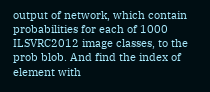output of network, which contain probabilities for each of 1000 ILSVRC2012 image classes, to the prob blob. And find the index of element with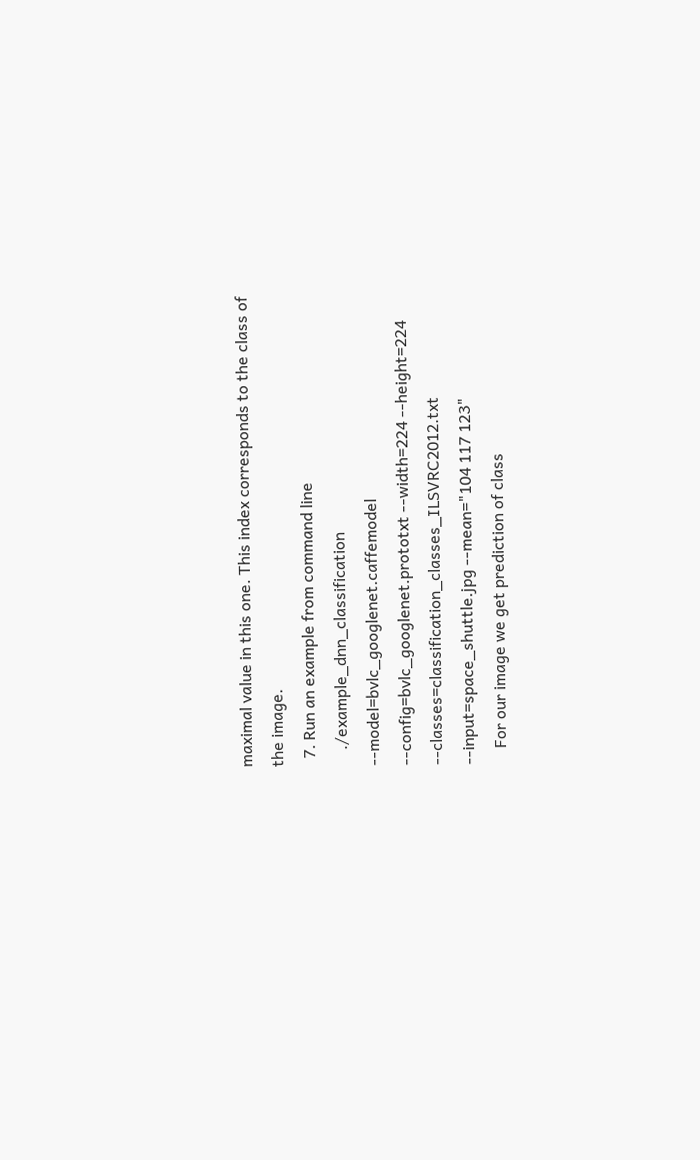maximal value in this one. This index corresponds to the class of the image.
  7. Run an example from command line
    ./example_dnn_classification --model=bvlc_googlenet.caffemodel --config=bvlc_googlenet.prototxt --width=224 --height=224 --classes=classification_classes_ILSVRC2012.txt --input=space_shuttle.jpg --mean="104 117 123"
    For our image we get prediction of class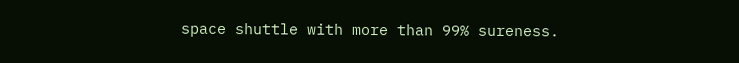space shuttle with more than 99% sureness.